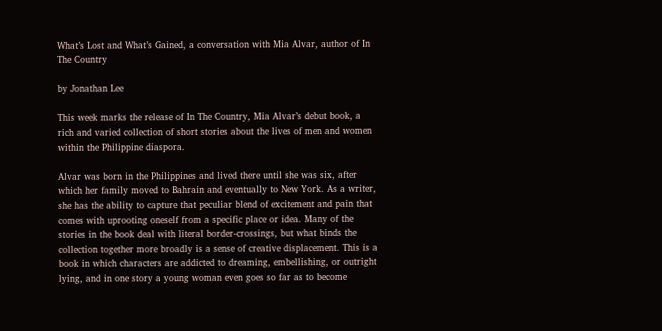What’s Lost and What’s Gained, a conversation with Mia Alvar, author of In The Country

by Jonathan Lee

This week marks the release of In The Country, Mia Alvar’s debut book, a rich and varied collection of short stories about the lives of men and women within the Philippine diaspora.

Alvar was born in the Philippines and lived there until she was six, after which her family moved to Bahrain and eventually to New York. As a writer, she has the ability to capture that peculiar blend of excitement and pain that comes with uprooting oneself from a specific place or idea. Many of the stories in the book deal with literal border-crossings, but what binds the collection together more broadly is a sense of creative displacement. This is a book in which characters are addicted to dreaming, embellishing, or outright lying, and in one story a young woman even goes so far as to become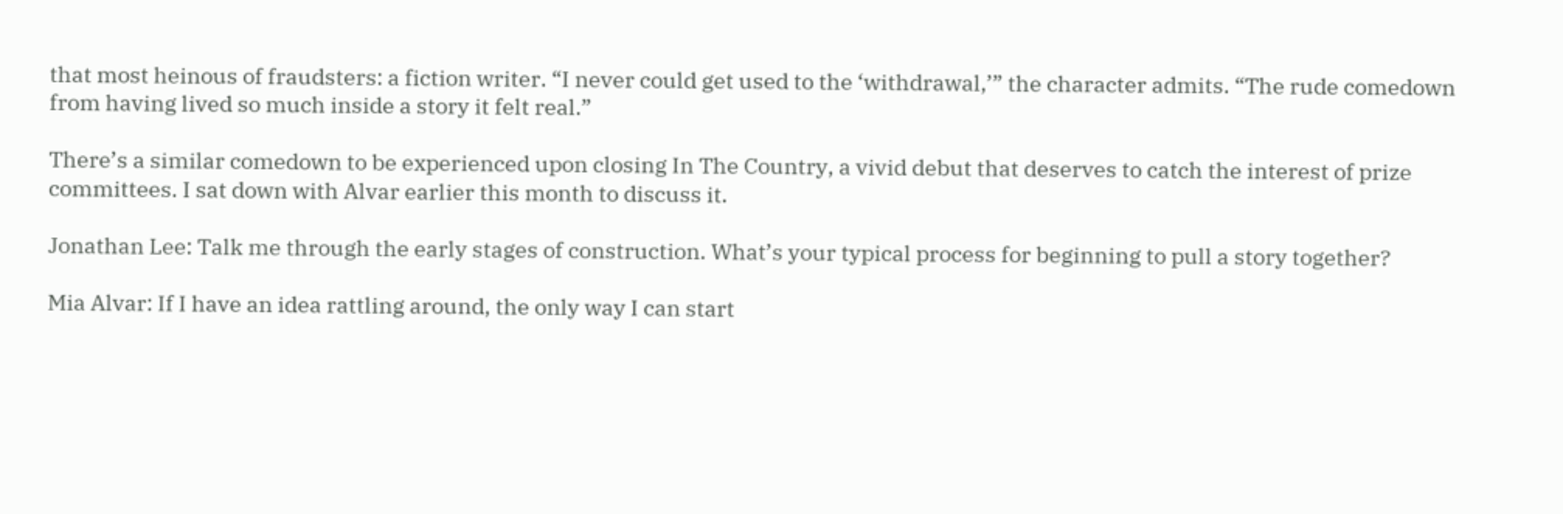that most heinous of fraudsters: a fiction writer. “I never could get used to the ‘withdrawal,’” the character admits. “The rude comedown from having lived so much inside a story it felt real.”

There’s a similar comedown to be experienced upon closing In The Country, a vivid debut that deserves to catch the interest of prize committees. I sat down with Alvar earlier this month to discuss it.

Jonathan Lee: Talk me through the early stages of construction. What’s your typical process for beginning to pull a story together?

Mia Alvar: If I have an idea rattling around, the only way I can start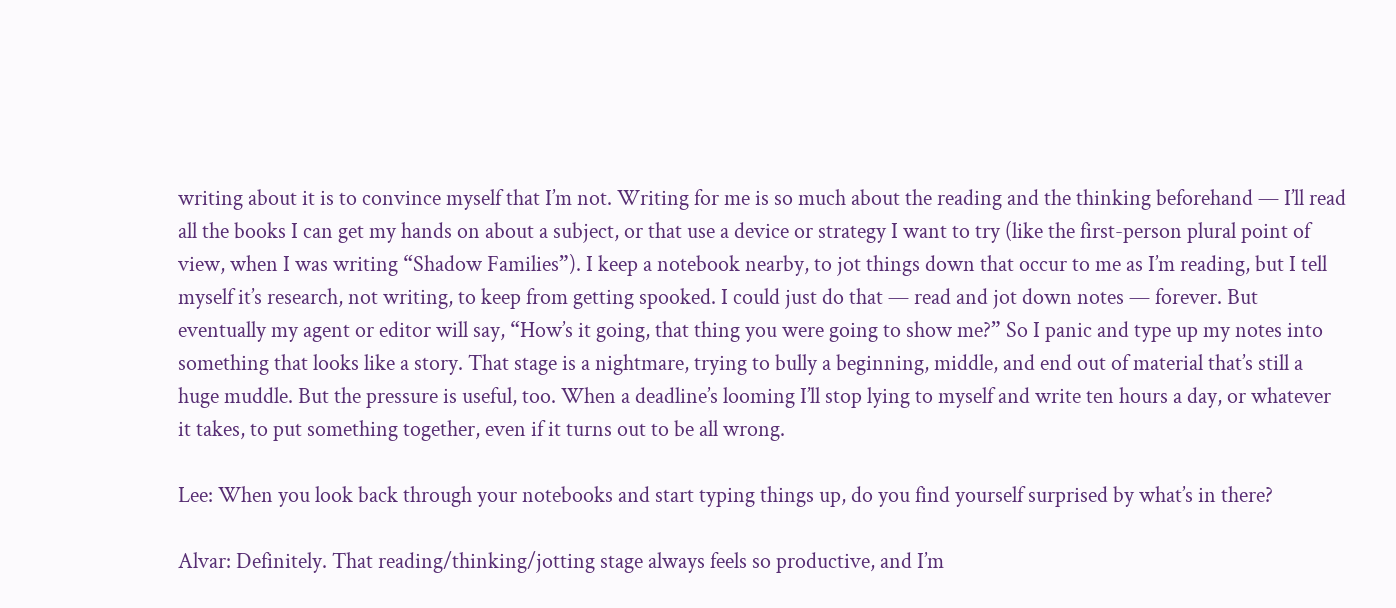writing about it is to convince myself that I’m not. Writing for me is so much about the reading and the thinking beforehand — I’ll read all the books I can get my hands on about a subject, or that use a device or strategy I want to try (like the first-person plural point of view, when I was writing “Shadow Families”). I keep a notebook nearby, to jot things down that occur to me as I’m reading, but I tell myself it’s research, not writing, to keep from getting spooked. I could just do that — read and jot down notes — forever. But eventually my agent or editor will say, “How’s it going, that thing you were going to show me?” So I panic and type up my notes into something that looks like a story. That stage is a nightmare, trying to bully a beginning, middle, and end out of material that’s still a huge muddle. But the pressure is useful, too. When a deadline’s looming I’ll stop lying to myself and write ten hours a day, or whatever it takes, to put something together, even if it turns out to be all wrong.

Lee: When you look back through your notebooks and start typing things up, do you find yourself surprised by what’s in there?

Alvar: Definitely. That reading/thinking/jotting stage always feels so productive, and I’m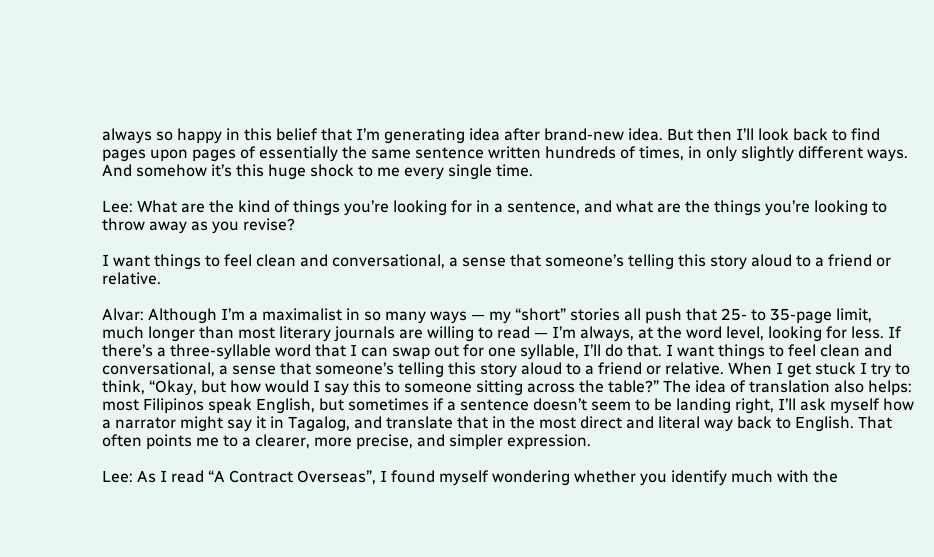always so happy in this belief that I’m generating idea after brand-new idea. But then I’ll look back to find pages upon pages of essentially the same sentence written hundreds of times, in only slightly different ways. And somehow it’s this huge shock to me every single time.

Lee: What are the kind of things you’re looking for in a sentence, and what are the things you’re looking to throw away as you revise?

I want things to feel clean and conversational, a sense that someone’s telling this story aloud to a friend or relative.

Alvar: Although I’m a maximalist in so many ways — my “short” stories all push that 25- to 35-page limit, much longer than most literary journals are willing to read — I’m always, at the word level, looking for less. If there’s a three-syllable word that I can swap out for one syllable, I’ll do that. I want things to feel clean and conversational, a sense that someone’s telling this story aloud to a friend or relative. When I get stuck I try to think, “Okay, but how would I say this to someone sitting across the table?” The idea of translation also helps: most Filipinos speak English, but sometimes if a sentence doesn’t seem to be landing right, I’ll ask myself how a narrator might say it in Tagalog, and translate that in the most direct and literal way back to English. That often points me to a clearer, more precise, and simpler expression.

Lee: As I read “A Contract Overseas”, I found myself wondering whether you identify much with the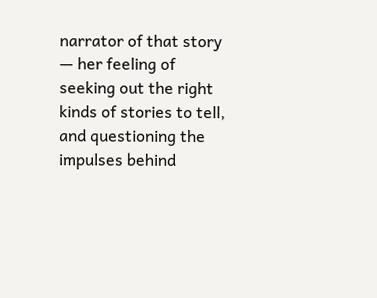narrator of that story — her feeling of seeking out the right kinds of stories to tell, and questioning the impulses behind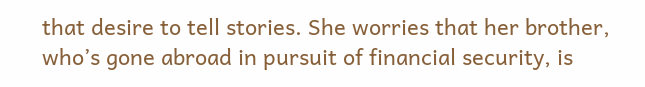that desire to tell stories. She worries that her brother, who’s gone abroad in pursuit of financial security, is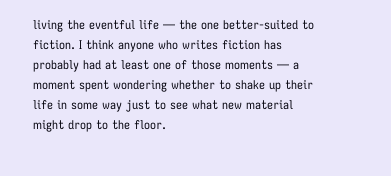living the eventful life — the one better-suited to fiction. I think anyone who writes fiction has probably had at least one of those moments — a moment spent wondering whether to shake up their life in some way just to see what new material might drop to the floor.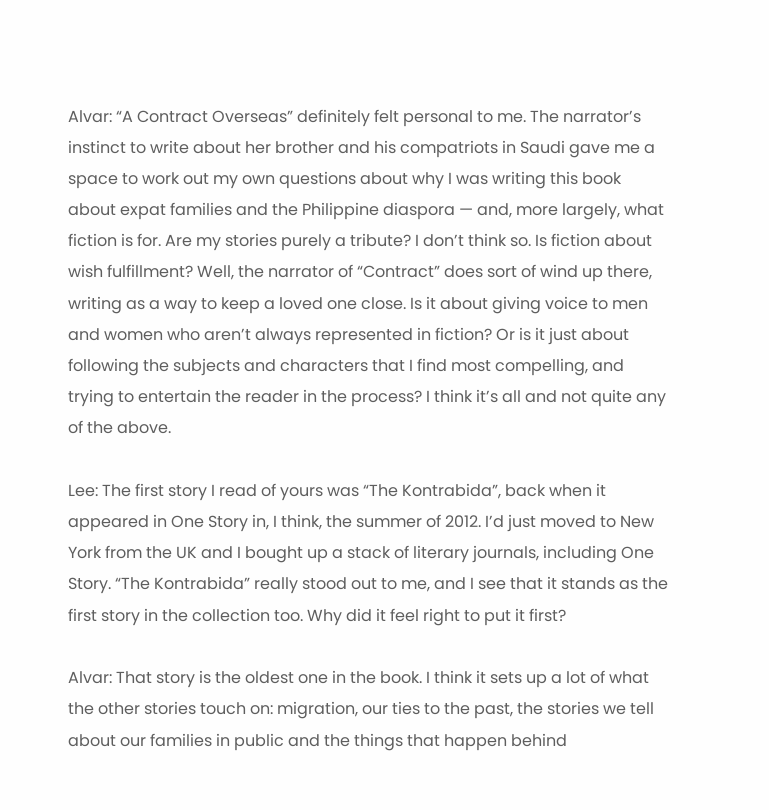Alvar: “A Contract Overseas” definitely felt personal to me. The narrator’s instinct to write about her brother and his compatriots in Saudi gave me a space to work out my own questions about why I was writing this book about expat families and the Philippine diaspora — and, more largely, what fiction is for. Are my stories purely a tribute? I don’t think so. Is fiction about wish fulfillment? Well, the narrator of “Contract” does sort of wind up there, writing as a way to keep a loved one close. Is it about giving voice to men and women who aren’t always represented in fiction? Or is it just about following the subjects and characters that I find most compelling, and trying to entertain the reader in the process? I think it’s all and not quite any of the above.

Lee: The first story I read of yours was “The Kontrabida”, back when it appeared in One Story in, I think, the summer of 2012. I’d just moved to New York from the UK and I bought up a stack of literary journals, including One Story. “The Kontrabida” really stood out to me, and I see that it stands as the first story in the collection too. Why did it feel right to put it first?

Alvar: That story is the oldest one in the book. I think it sets up a lot of what the other stories touch on: migration, our ties to the past, the stories we tell about our families in public and the things that happen behind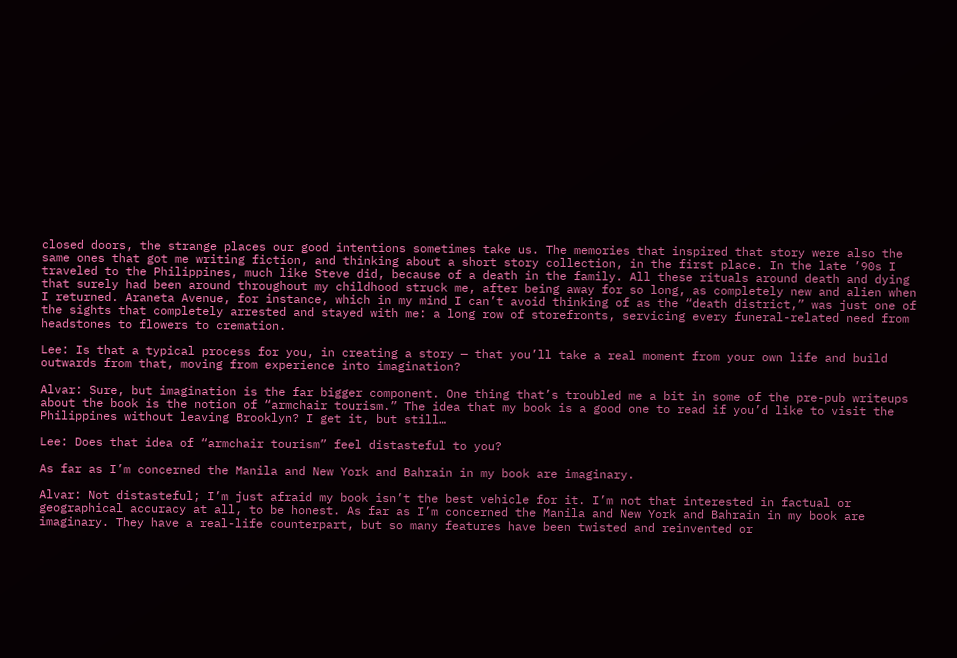closed doors, the strange places our good intentions sometimes take us. The memories that inspired that story were also the same ones that got me writing fiction, and thinking about a short story collection, in the first place. In the late ’90s I traveled to the Philippines, much like Steve did, because of a death in the family. All these rituals around death and dying that surely had been around throughout my childhood struck me, after being away for so long, as completely new and alien when I returned. Araneta Avenue, for instance, which in my mind I can’t avoid thinking of as the “death district,” was just one of the sights that completely arrested and stayed with me: a long row of storefronts, servicing every funeral-related need from headstones to flowers to cremation.

Lee: Is that a typical process for you, in creating a story — that you’ll take a real moment from your own life and build outwards from that, moving from experience into imagination?

Alvar: Sure, but imagination is the far bigger component. One thing that’s troubled me a bit in some of the pre-pub writeups about the book is the notion of “armchair tourism.” The idea that my book is a good one to read if you’d like to visit the Philippines without leaving Brooklyn? I get it, but still…

Lee: Does that idea of “armchair tourism” feel distasteful to you?

As far as I’m concerned the Manila and New York and Bahrain in my book are imaginary.

Alvar: Not distasteful; I’m just afraid my book isn’t the best vehicle for it. I’m not that interested in factual or geographical accuracy at all, to be honest. As far as I’m concerned the Manila and New York and Bahrain in my book are imaginary. They have a real-life counterpart, but so many features have been twisted and reinvented or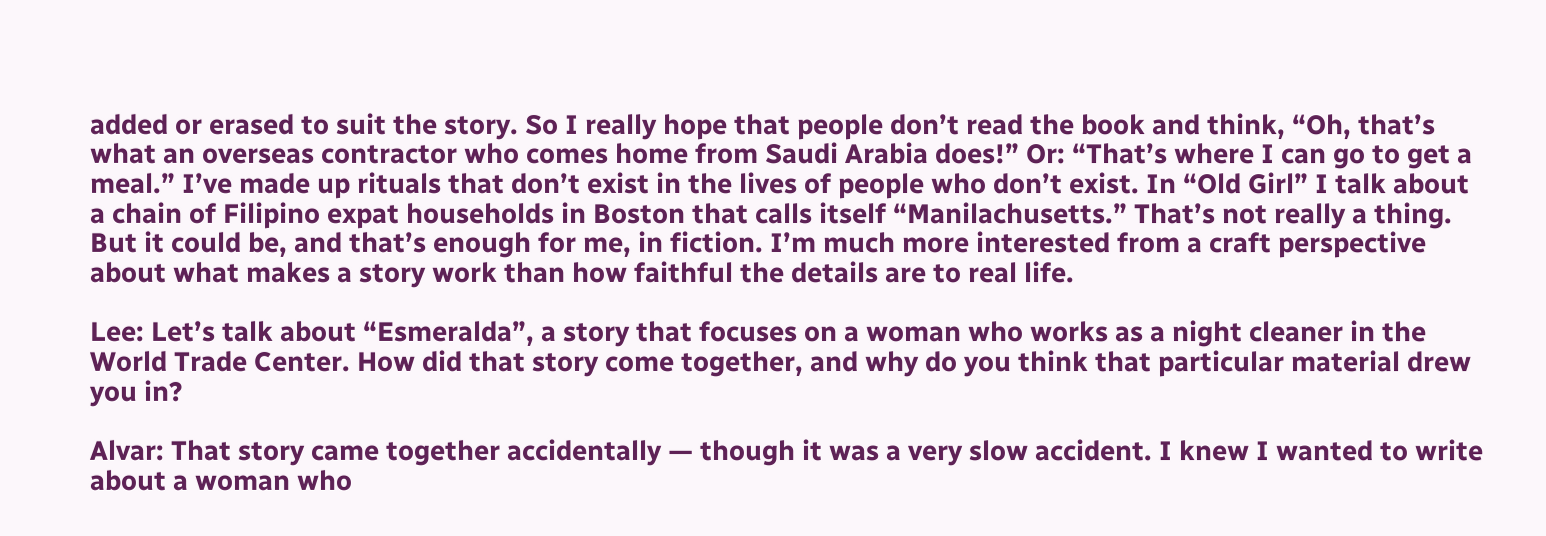added or erased to suit the story. So I really hope that people don’t read the book and think, “Oh, that’s what an overseas contractor who comes home from Saudi Arabia does!” Or: “That’s where I can go to get a meal.” I’ve made up rituals that don’t exist in the lives of people who don’t exist. In “Old Girl” I talk about a chain of Filipino expat households in Boston that calls itself “Manilachusetts.” That’s not really a thing. But it could be, and that’s enough for me, in fiction. I’m much more interested from a craft perspective about what makes a story work than how faithful the details are to real life.

Lee: Let’s talk about “Esmeralda”, a story that focuses on a woman who works as a night cleaner in the World Trade Center. How did that story come together, and why do you think that particular material drew you in?

Alvar: That story came together accidentally — though it was a very slow accident. I knew I wanted to write about a woman who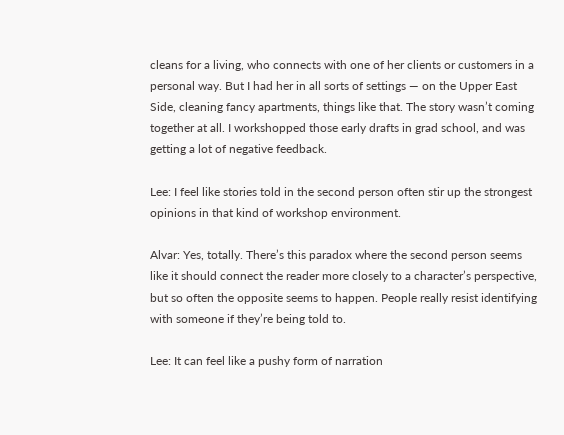cleans for a living, who connects with one of her clients or customers in a personal way. But I had her in all sorts of settings — on the Upper East Side, cleaning fancy apartments, things like that. The story wasn’t coming together at all. I workshopped those early drafts in grad school, and was getting a lot of negative feedback.

Lee: I feel like stories told in the second person often stir up the strongest opinions in that kind of workshop environment.

Alvar: Yes, totally. There’s this paradox where the second person seems like it should connect the reader more closely to a character’s perspective, but so often the opposite seems to happen. People really resist identifying with someone if they’re being told to.

Lee: It can feel like a pushy form of narration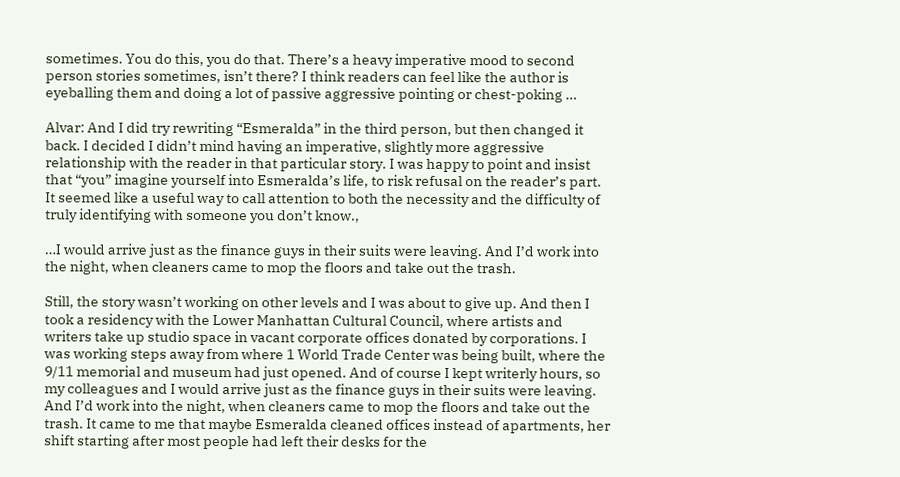sometimes. You do this, you do that. There’s a heavy imperative mood to second person stories sometimes, isn’t there? I think readers can feel like the author is eyeballing them and doing a lot of passive aggressive pointing or chest-poking …

Alvar: And I did try rewriting “Esmeralda” in the third person, but then changed it back. I decided I didn’t mind having an imperative, slightly more aggressive relationship with the reader in that particular story. I was happy to point and insist that “you” imagine yourself into Esmeralda’s life, to risk refusal on the reader’s part. It seemed like a useful way to call attention to both the necessity and the difficulty of truly identifying with someone you don’t know.,

…I would arrive just as the finance guys in their suits were leaving. And I’d work into the night, when cleaners came to mop the floors and take out the trash.

Still, the story wasn’t working on other levels and I was about to give up. And then I took a residency with the Lower Manhattan Cultural Council, where artists and writers take up studio space in vacant corporate offices donated by corporations. I was working steps away from where 1 World Trade Center was being built, where the 9/11 memorial and museum had just opened. And of course I kept writerly hours, so my colleagues and I would arrive just as the finance guys in their suits were leaving. And I’d work into the night, when cleaners came to mop the floors and take out the trash. It came to me that maybe Esmeralda cleaned offices instead of apartments, her shift starting after most people had left their desks for the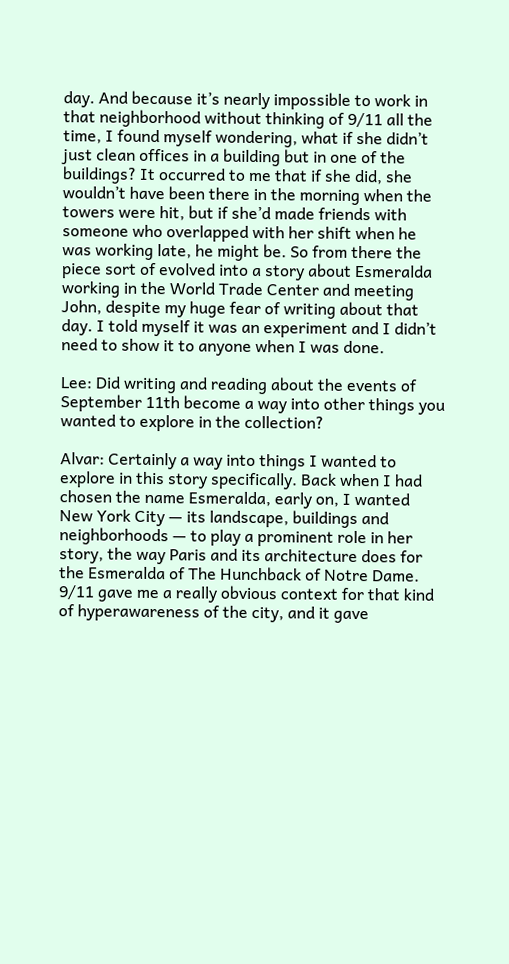day. And because it’s nearly impossible to work in that neighborhood without thinking of 9/11 all the time, I found myself wondering, what if she didn’t just clean offices in a building but in one of the buildings? It occurred to me that if she did, she wouldn’t have been there in the morning when the towers were hit, but if she’d made friends with someone who overlapped with her shift when he was working late, he might be. So from there the piece sort of evolved into a story about Esmeralda working in the World Trade Center and meeting John, despite my huge fear of writing about that day. I told myself it was an experiment and I didn’t need to show it to anyone when I was done.

Lee: Did writing and reading about the events of September 11th become a way into other things you wanted to explore in the collection?

Alvar: Certainly a way into things I wanted to explore in this story specifically. Back when I had chosen the name Esmeralda, early on, I wanted New York City — its landscape, buildings and neighborhoods — to play a prominent role in her story, the way Paris and its architecture does for the Esmeralda of The Hunchback of Notre Dame. 9/11 gave me a really obvious context for that kind of hyperawareness of the city, and it gave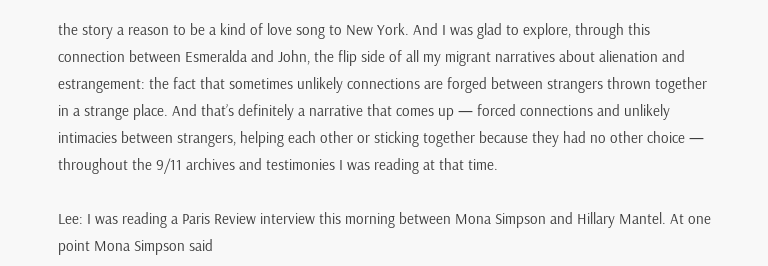the story a reason to be a kind of love song to New York. And I was glad to explore, through this connection between Esmeralda and John, the flip side of all my migrant narratives about alienation and estrangement: the fact that sometimes unlikely connections are forged between strangers thrown together in a strange place. And that’s definitely a narrative that comes up — forced connections and unlikely intimacies between strangers, helping each other or sticking together because they had no other choice — throughout the 9/11 archives and testimonies I was reading at that time.

Lee: I was reading a Paris Review interview this morning between Mona Simpson and Hillary Mantel. At one point Mona Simpson said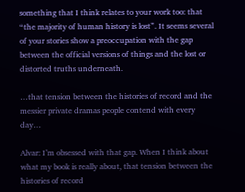something that I think relates to your work too: that “the majority of human history is lost”. It seems several of your stories show a preoccupation with the gap between the official versions of things and the lost or distorted truths underneath.

…that tension between the histories of record and the messier private dramas people contend with every day…

Alvar: I’m obsessed with that gap. When I think about what my book is really about, that tension between the histories of record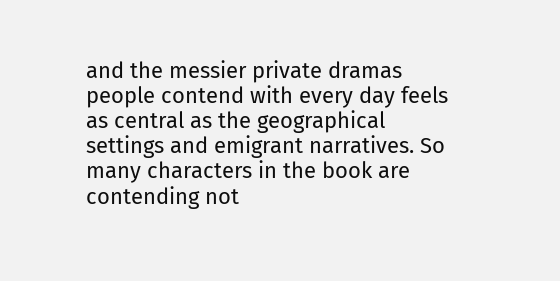and the messier private dramas people contend with every day feels as central as the geographical settings and emigrant narratives. So many characters in the book are contending not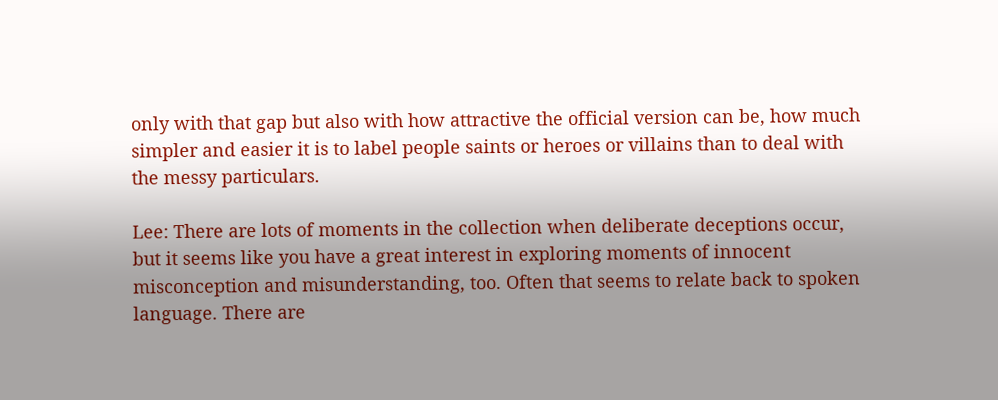only with that gap but also with how attractive the official version can be, how much simpler and easier it is to label people saints or heroes or villains than to deal with the messy particulars.

Lee: There are lots of moments in the collection when deliberate deceptions occur, but it seems like you have a great interest in exploring moments of innocent misconception and misunderstanding, too. Often that seems to relate back to spoken language. There are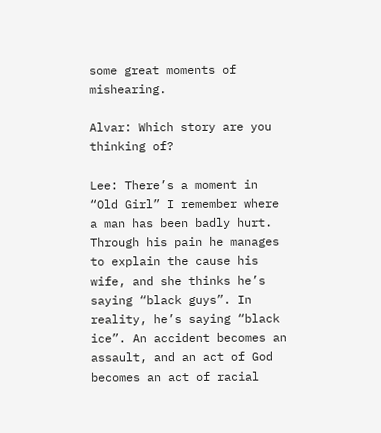some great moments of mishearing.

Alvar: Which story are you thinking of?

Lee: There’s a moment in “Old Girl” I remember where a man has been badly hurt. Through his pain he manages to explain the cause his wife, and she thinks he’s saying “black guys”. In reality, he’s saying “black ice”. An accident becomes an assault, and an act of God becomes an act of racial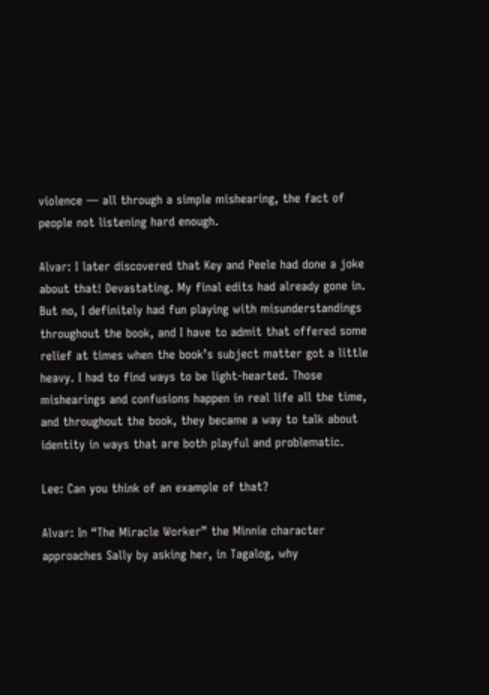violence — all through a simple mishearing, the fact of people not listening hard enough.

Alvar: I later discovered that Key and Peele had done a joke about that! Devastating. My final edits had already gone in. But no, I definitely had fun playing with misunderstandings throughout the book, and I have to admit that offered some relief at times when the book’s subject matter got a little heavy. I had to find ways to be light-hearted. Those mishearings and confusions happen in real life all the time, and throughout the book, they became a way to talk about identity in ways that are both playful and problematic.

Lee: Can you think of an example of that?

Alvar: In “The Miracle Worker” the Minnie character approaches Sally by asking her, in Tagalog, why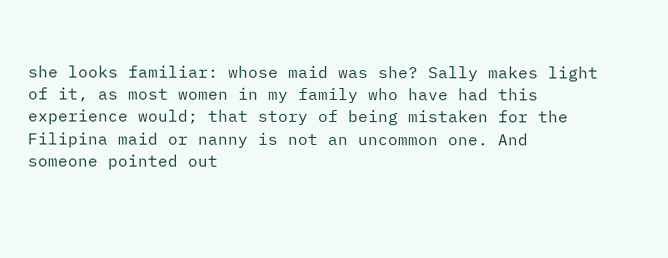she looks familiar: whose maid was she? Sally makes light of it, as most women in my family who have had this experience would; that story of being mistaken for the Filipina maid or nanny is not an uncommon one. And someone pointed out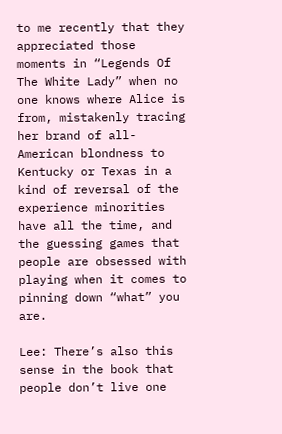to me recently that they appreciated those moments in “Legends Of The White Lady” when no one knows where Alice is from, mistakenly tracing her brand of all-American blondness to Kentucky or Texas in a kind of reversal of the experience minorities have all the time, and the guessing games that people are obsessed with playing when it comes to pinning down “what” you are.

Lee: There’s also this sense in the book that people don’t live one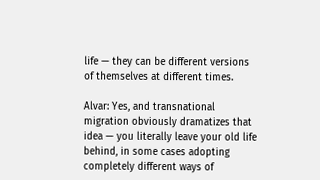life — they can be different versions of themselves at different times.

Alvar: Yes, and transnational migration obviously dramatizes that idea — you literally leave your old life behind, in some cases adopting completely different ways of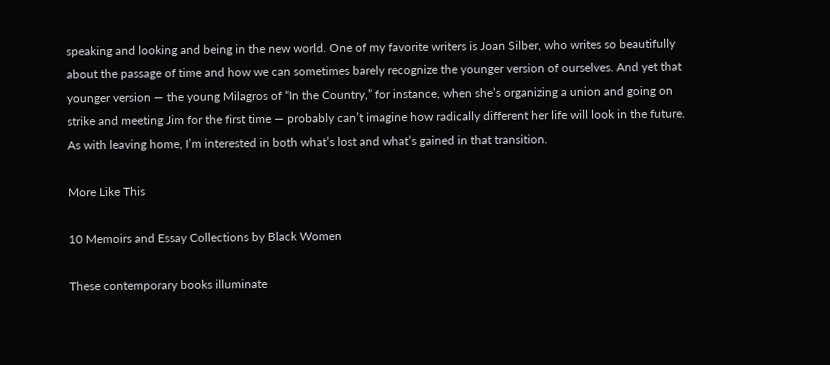speaking and looking and being in the new world. One of my favorite writers is Joan Silber, who writes so beautifully about the passage of time and how we can sometimes barely recognize the younger version of ourselves. And yet that younger version — the young Milagros of “In the Country,” for instance, when she’s organizing a union and going on strike and meeting Jim for the first time — probably can’t imagine how radically different her life will look in the future. As with leaving home, I’m interested in both what’s lost and what’s gained in that transition.

More Like This

10 Memoirs and Essay Collections by Black Women

These contemporary books illuminate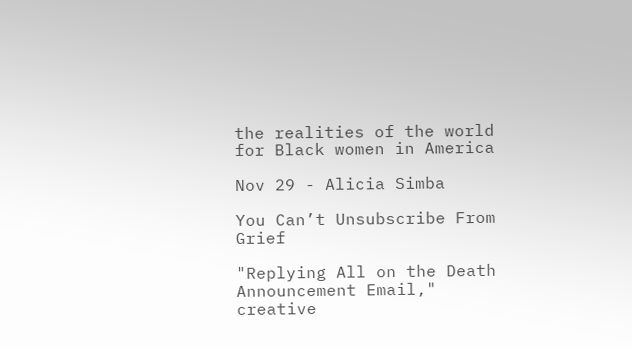the realities of the world for Black women in America

Nov 29 - Alicia Simba

You Can’t Unsubscribe From Grief

"Replying All on the Death Announcement Email," creative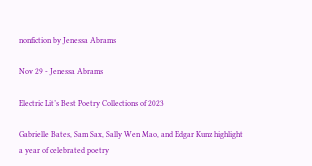nonfiction by Jenessa Abrams

Nov 29 - Jenessa Abrams

Electric Lit’s Best Poetry Collections of 2023

Gabrielle Bates, Sam Sax, Sally Wen Mao, and Edgar Kunz highlight a year of celebrated poetry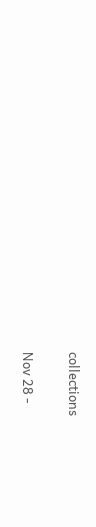collections

Nov 28 -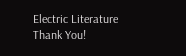Electric Literature
Thank You!